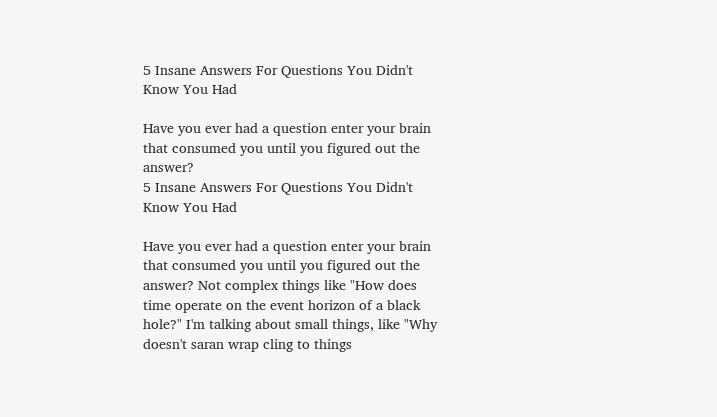5 Insane Answers For Questions You Didn't Know You Had

Have you ever had a question enter your brain that consumed you until you figured out the answer?
5 Insane Answers For Questions You Didn't Know You Had

Have you ever had a question enter your brain that consumed you until you figured out the answer? Not complex things like "How does time operate on the event horizon of a black hole?" I'm talking about small things, like "Why doesn't saran wrap cling to things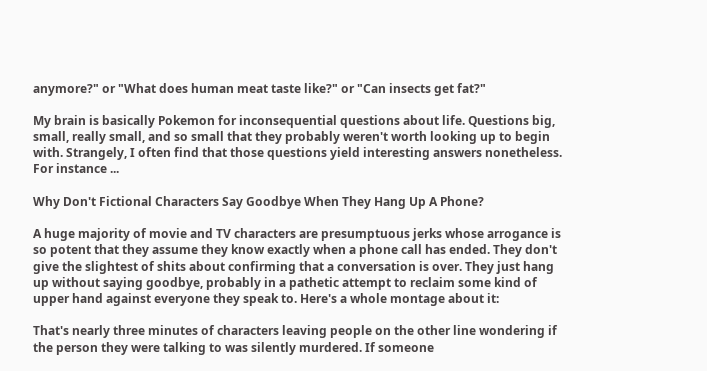anymore?" or "What does human meat taste like?" or "Can insects get fat?"

My brain is basically Pokemon for inconsequential questions about life. Questions big, small, really small, and so small that they probably weren't worth looking up to begin with. Strangely, I often find that those questions yield interesting answers nonetheless. For instance ...

Why Don't Fictional Characters Say Goodbye When They Hang Up A Phone?

A huge majority of movie and TV characters are presumptuous jerks whose arrogance is so potent that they assume they know exactly when a phone call has ended. They don't give the slightest of shits about confirming that a conversation is over. They just hang up without saying goodbye, probably in a pathetic attempt to reclaim some kind of upper hand against everyone they speak to. Here's a whole montage about it:

That's nearly three minutes of characters leaving people on the other line wondering if the person they were talking to was silently murdered. If someone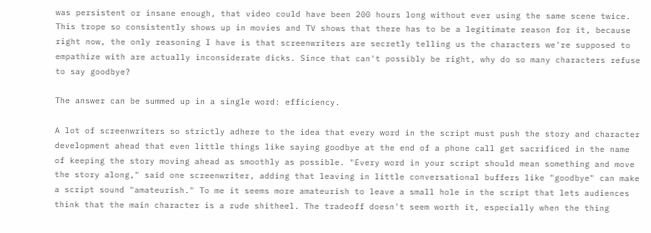was persistent or insane enough, that video could have been 200 hours long without ever using the same scene twice. This trope so consistently shows up in movies and TV shows that there has to be a legitimate reason for it, because right now, the only reasoning I have is that screenwriters are secretly telling us the characters we're supposed to empathize with are actually inconsiderate dicks. Since that can't possibly be right, why do so many characters refuse to say goodbye?

The answer can be summed up in a single word: efficiency.

A lot of screenwriters so strictly adhere to the idea that every word in the script must push the story and character development ahead that even little things like saying goodbye at the end of a phone call get sacrificed in the name of keeping the story moving ahead as smoothly as possible. "Every word in your script should mean something and move the story along," said one screenwriter, adding that leaving in little conversational buffers like "goodbye" can make a script sound "amateurish." To me it seems more amateurish to leave a small hole in the script that lets audiences think that the main character is a rude shitheel. The tradeoff doesn't seem worth it, especially when the thing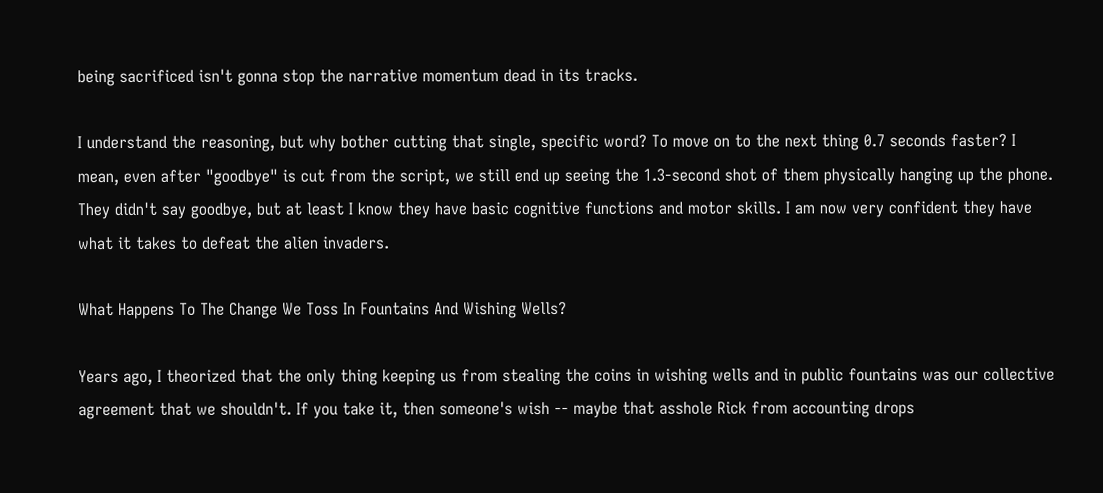being sacrificed isn't gonna stop the narrative momentum dead in its tracks.

I understand the reasoning, but why bother cutting that single, specific word? To move on to the next thing 0.7 seconds faster? I mean, even after "goodbye" is cut from the script, we still end up seeing the 1.3-second shot of them physically hanging up the phone. They didn't say goodbye, but at least I know they have basic cognitive functions and motor skills. I am now very confident they have what it takes to defeat the alien invaders.

What Happens To The Change We Toss In Fountains And Wishing Wells?

Years ago, I theorized that the only thing keeping us from stealing the coins in wishing wells and in public fountains was our collective agreement that we shouldn't. If you take it, then someone's wish -- maybe that asshole Rick from accounting drops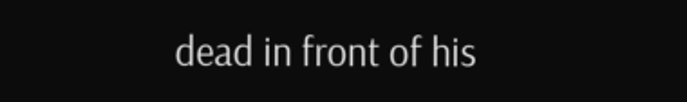dead in front of his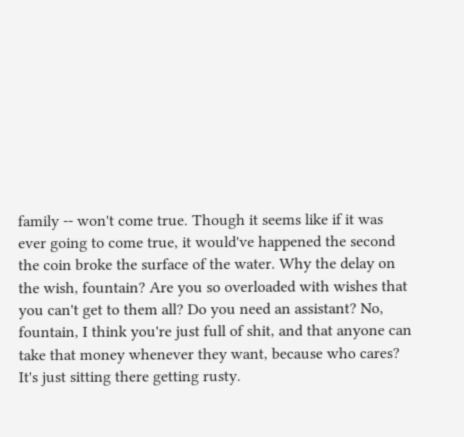family -- won't come true. Though it seems like if it was ever going to come true, it would've happened the second the coin broke the surface of the water. Why the delay on the wish, fountain? Are you so overloaded with wishes that you can't get to them all? Do you need an assistant? No, fountain, I think you're just full of shit, and that anyone can take that money whenever they want, because who cares? It's just sitting there getting rusty.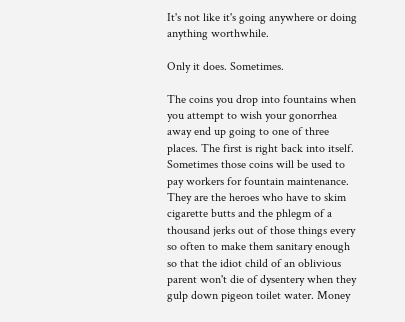It's not like it's going anywhere or doing anything worthwhile.

Only it does. Sometimes.

The coins you drop into fountains when you attempt to wish your gonorrhea away end up going to one of three places. The first is right back into itself. Sometimes those coins will be used to pay workers for fountain maintenance. They are the heroes who have to skim cigarette butts and the phlegm of a thousand jerks out of those things every so often to make them sanitary enough so that the idiot child of an oblivious parent won't die of dysentery when they gulp down pigeon toilet water. Money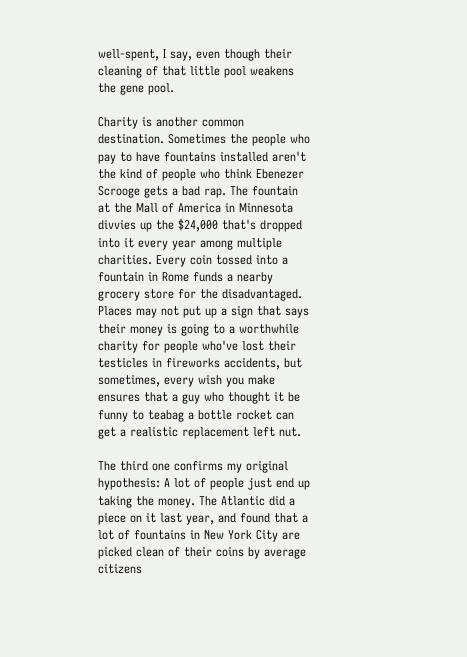well-spent, I say, even though their cleaning of that little pool weakens the gene pool.

Charity is another common destination. Sometimes the people who pay to have fountains installed aren't the kind of people who think Ebenezer Scrooge gets a bad rap. The fountain at the Mall of America in Minnesota divvies up the $24,000 that's dropped into it every year among multiple charities. Every coin tossed into a fountain in Rome funds a nearby grocery store for the disadvantaged. Places may not put up a sign that says their money is going to a worthwhile charity for people who've lost their testicles in fireworks accidents, but sometimes, every wish you make ensures that a guy who thought it be funny to teabag a bottle rocket can get a realistic replacement left nut.

The third one confirms my original hypothesis: A lot of people just end up taking the money. The Atlantic did a piece on it last year, and found that a lot of fountains in New York City are picked clean of their coins by average citizens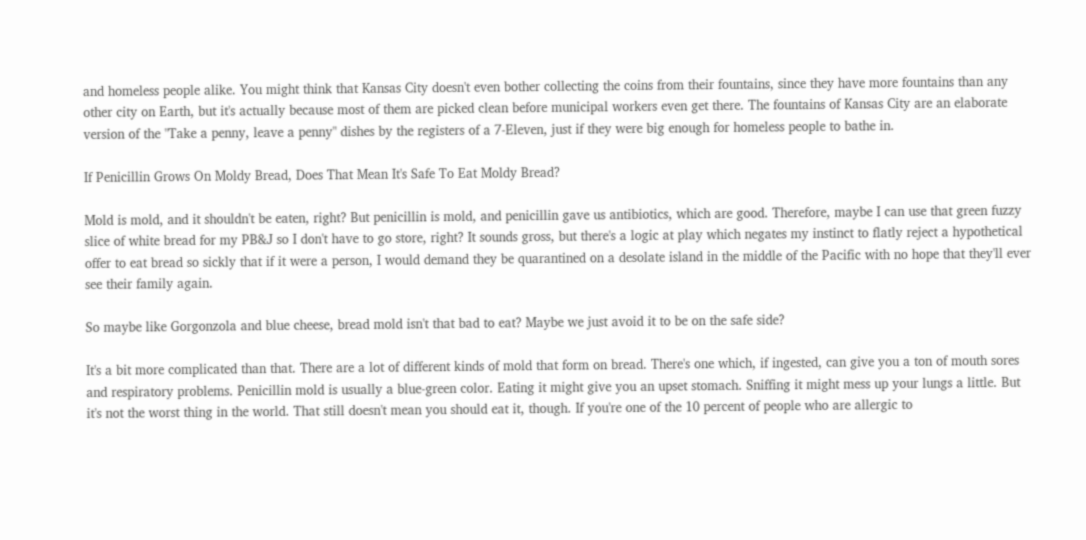and homeless people alike. You might think that Kansas City doesn't even bother collecting the coins from their fountains, since they have more fountains than any other city on Earth, but it's actually because most of them are picked clean before municipal workers even get there. The fountains of Kansas City are an elaborate version of the "Take a penny, leave a penny" dishes by the registers of a 7-Eleven, just if they were big enough for homeless people to bathe in.

If Penicillin Grows On Moldy Bread, Does That Mean It's Safe To Eat Moldy Bread?

Mold is mold, and it shouldn't be eaten, right? But penicillin is mold, and penicillin gave us antibiotics, which are good. Therefore, maybe I can use that green fuzzy slice of white bread for my PB&J so I don't have to go store, right? It sounds gross, but there's a logic at play which negates my instinct to flatly reject a hypothetical offer to eat bread so sickly that if it were a person, I would demand they be quarantined on a desolate island in the middle of the Pacific with no hope that they'll ever see their family again.

So maybe like Gorgonzola and blue cheese, bread mold isn't that bad to eat? Maybe we just avoid it to be on the safe side?

It's a bit more complicated than that. There are a lot of different kinds of mold that form on bread. There's one which, if ingested, can give you a ton of mouth sores and respiratory problems. Penicillin mold is usually a blue-green color. Eating it might give you an upset stomach. Sniffing it might mess up your lungs a little. But it's not the worst thing in the world. That still doesn't mean you should eat it, though. If you're one of the 10 percent of people who are allergic to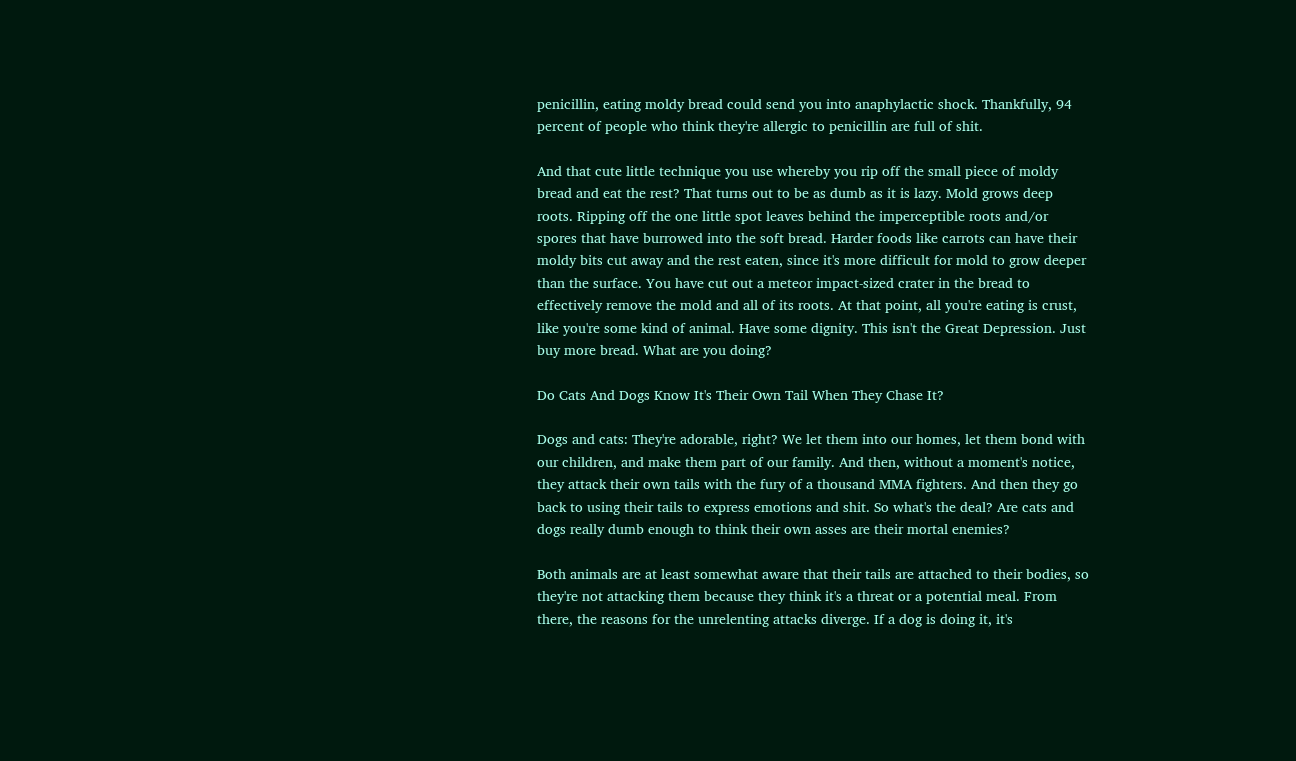penicillin, eating moldy bread could send you into anaphylactic shock. Thankfully, 94 percent of people who think they're allergic to penicillin are full of shit.

And that cute little technique you use whereby you rip off the small piece of moldy bread and eat the rest? That turns out to be as dumb as it is lazy. Mold grows deep roots. Ripping off the one little spot leaves behind the imperceptible roots and/or spores that have burrowed into the soft bread. Harder foods like carrots can have their moldy bits cut away and the rest eaten, since it's more difficult for mold to grow deeper than the surface. You have cut out a meteor impact-sized crater in the bread to effectively remove the mold and all of its roots. At that point, all you're eating is crust, like you're some kind of animal. Have some dignity. This isn't the Great Depression. Just buy more bread. What are you doing?

Do Cats And Dogs Know It's Their Own Tail When They Chase It?

Dogs and cats: They're adorable, right? We let them into our homes, let them bond with our children, and make them part of our family. And then, without a moment's notice, they attack their own tails with the fury of a thousand MMA fighters. And then they go back to using their tails to express emotions and shit. So what's the deal? Are cats and dogs really dumb enough to think their own asses are their mortal enemies?

Both animals are at least somewhat aware that their tails are attached to their bodies, so they're not attacking them because they think it's a threat or a potential meal. From there, the reasons for the unrelenting attacks diverge. If a dog is doing it, it's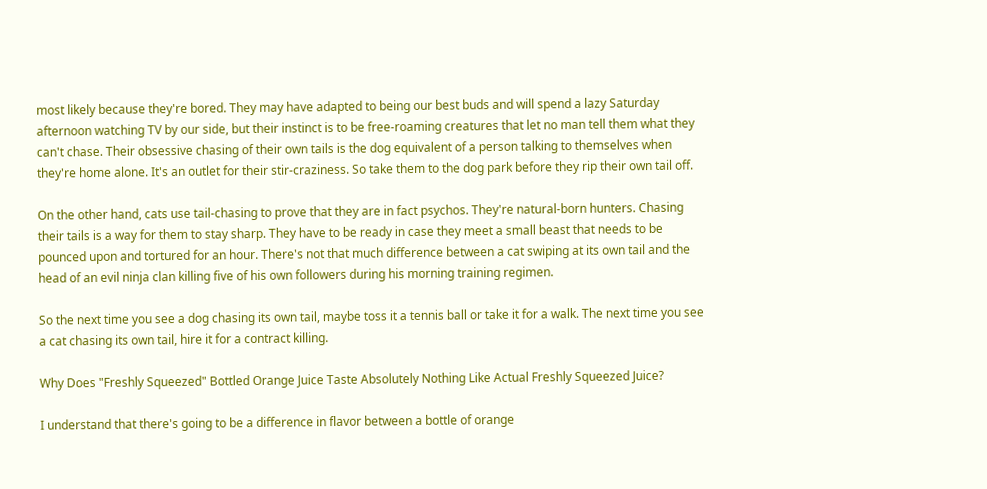most likely because they're bored. They may have adapted to being our best buds and will spend a lazy Saturday afternoon watching TV by our side, but their instinct is to be free-roaming creatures that let no man tell them what they can't chase. Their obsessive chasing of their own tails is the dog equivalent of a person talking to themselves when they're home alone. It's an outlet for their stir-craziness. So take them to the dog park before they rip their own tail off.

On the other hand, cats use tail-chasing to prove that they are in fact psychos. They're natural-born hunters. Chasing their tails is a way for them to stay sharp. They have to be ready in case they meet a small beast that needs to be pounced upon and tortured for an hour. There's not that much difference between a cat swiping at its own tail and the head of an evil ninja clan killing five of his own followers during his morning training regimen.

So the next time you see a dog chasing its own tail, maybe toss it a tennis ball or take it for a walk. The next time you see a cat chasing its own tail, hire it for a contract killing.

Why Does "Freshly Squeezed" Bottled Orange Juice Taste Absolutely Nothing Like Actual Freshly Squeezed Juice?

I understand that there's going to be a difference in flavor between a bottle of orange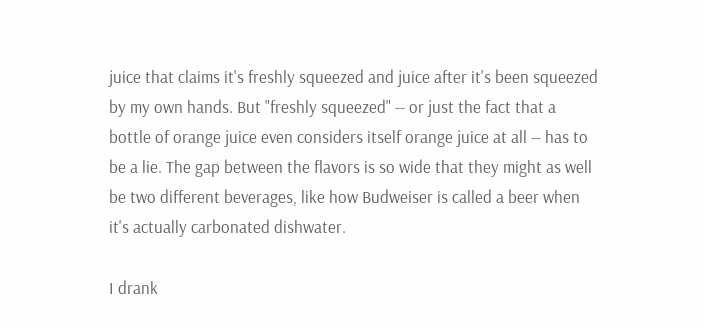juice that claims it's freshly squeezed and juice after it's been squeezed by my own hands. But "freshly squeezed" -- or just the fact that a bottle of orange juice even considers itself orange juice at all -- has to be a lie. The gap between the flavors is so wide that they might as well be two different beverages, like how Budweiser is called a beer when it's actually carbonated dishwater.

I drank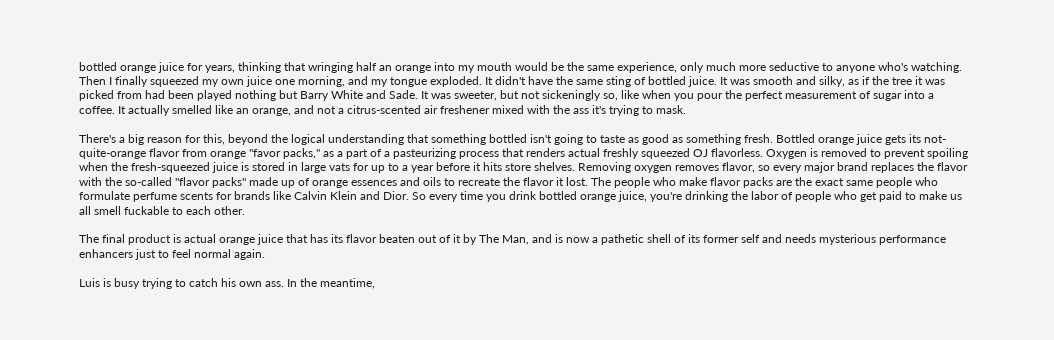bottled orange juice for years, thinking that wringing half an orange into my mouth would be the same experience, only much more seductive to anyone who's watching. Then I finally squeezed my own juice one morning, and my tongue exploded. It didn't have the same sting of bottled juice. It was smooth and silky, as if the tree it was picked from had been played nothing but Barry White and Sade. It was sweeter, but not sickeningly so, like when you pour the perfect measurement of sugar into a coffee. It actually smelled like an orange, and not a citrus-scented air freshener mixed with the ass it's trying to mask.

There's a big reason for this, beyond the logical understanding that something bottled isn't going to taste as good as something fresh. Bottled orange juice gets its not-quite-orange flavor from orange "favor packs," as a part of a pasteurizing process that renders actual freshly squeezed OJ flavorless. Oxygen is removed to prevent spoiling when the fresh-squeezed juice is stored in large vats for up to a year before it hits store shelves. Removing oxygen removes flavor, so every major brand replaces the flavor with the so-called "flavor packs" made up of orange essences and oils to recreate the flavor it lost. The people who make flavor packs are the exact same people who formulate perfume scents for brands like Calvin Klein and Dior. So every time you drink bottled orange juice, you're drinking the labor of people who get paid to make us all smell fuckable to each other.

The final product is actual orange juice that has its flavor beaten out of it by The Man, and is now a pathetic shell of its former self and needs mysterious performance enhancers just to feel normal again.

Luis is busy trying to catch his own ass. In the meantime,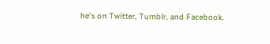he's on Twitter, Tumblr, and Facebook.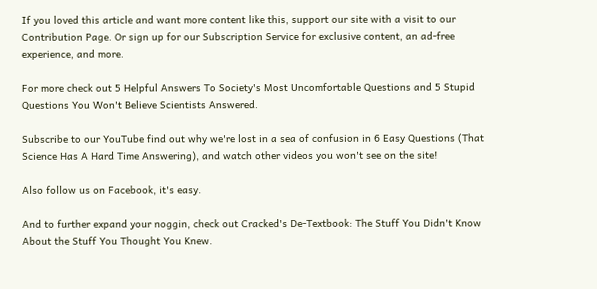If you loved this article and want more content like this, support our site with a visit to our Contribution Page. Or sign up for our Subscription Service for exclusive content, an ad-free experience, and more.

For more check out 5 Helpful Answers To Society's Most Uncomfortable Questions and 5 Stupid Questions You Won't Believe Scientists Answered.

Subscribe to our YouTube find out why we're lost in a sea of confusion in 6 Easy Questions (That Science Has A Hard Time Answering), and watch other videos you won't see on the site!

Also follow us on Facebook, it's easy.

And to further expand your noggin, check out Cracked's De-Textbook: The Stuff You Didn't Know About the Stuff You Thought You Knew.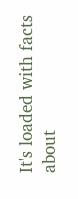It's loaded with facts about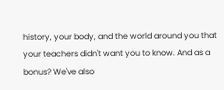history, your body, and the world around you that your teachers didn't want you to know. And as a bonus? We've also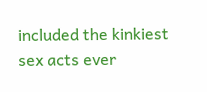included the kinkiest sex acts ever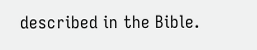described in the Bible.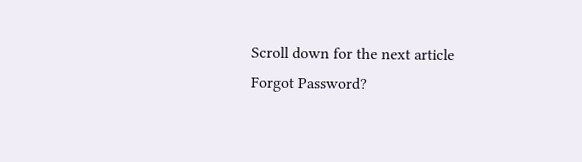Scroll down for the next article
Forgot Password?